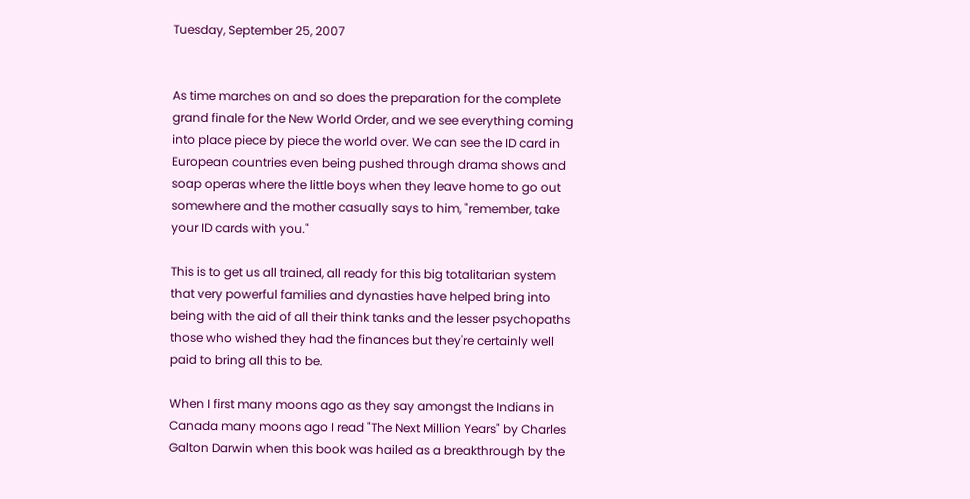Tuesday, September 25, 2007


As time marches on and so does the preparation for the complete grand finale for the New World Order, and we see everything coming into place piece by piece the world over. We can see the ID card in European countries even being pushed through drama shows and soap operas where the little boys when they leave home to go out somewhere and the mother casually says to him, "remember, take your ID cards with you."

This is to get us all trained, all ready for this big totalitarian system that very powerful families and dynasties have helped bring into being with the aid of all their think tanks and the lesser psychopaths those who wished they had the finances but they're certainly well paid to bring all this to be.

When I first many moons ago as they say amongst the Indians in Canada many moons ago I read "The Next Million Years" by Charles Galton Darwin when this book was hailed as a breakthrough by the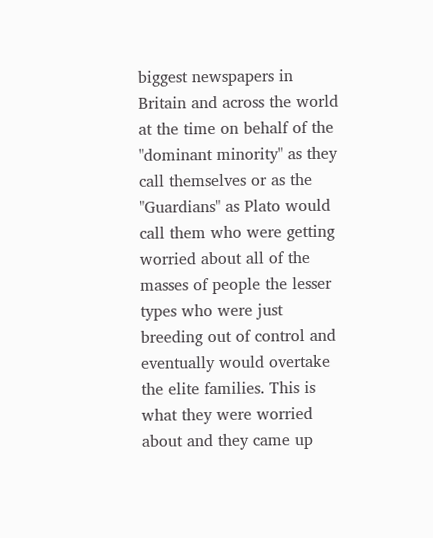biggest newspapers in Britain and across the world at the time on behalf of the "dominant minority" as they call themselves or as the "Guardians" as Plato would call them who were getting worried about all of the masses of people the lesser types who were just breeding out of control and eventually would overtake the elite families. This is what they were worried about and they came up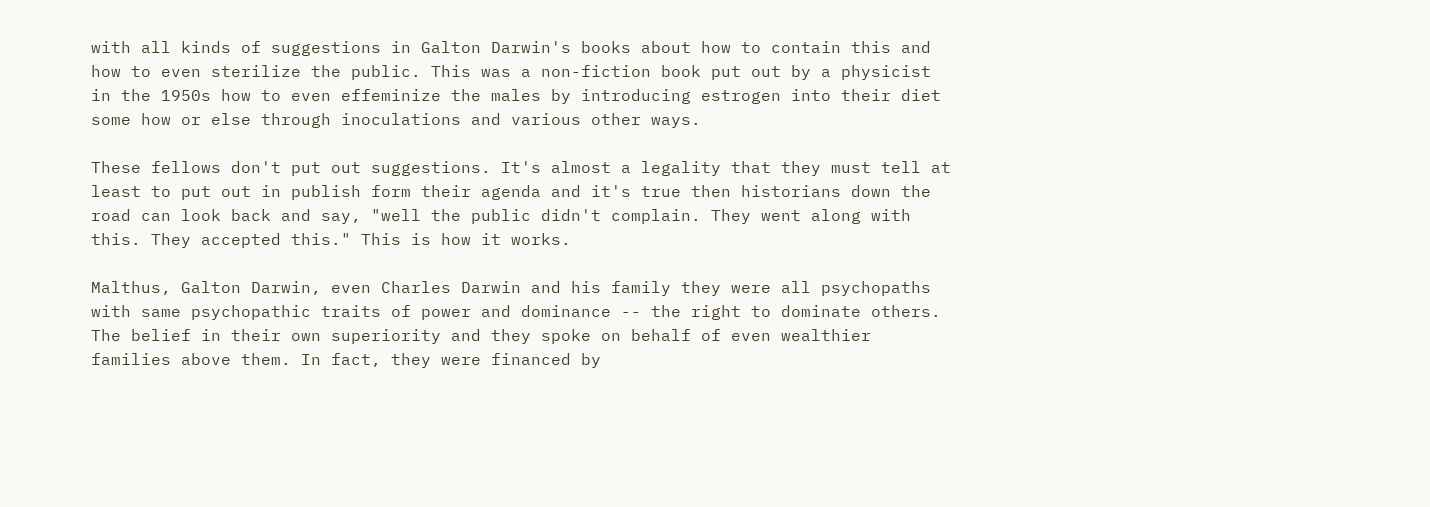with all kinds of suggestions in Galton Darwin's books about how to contain this and how to even sterilize the public. This was a non-fiction book put out by a physicist in the 1950s how to even effeminize the males by introducing estrogen into their diet some how or else through inoculations and various other ways.

These fellows don't put out suggestions. It's almost a legality that they must tell at least to put out in publish form their agenda and it's true then historians down the road can look back and say, "well the public didn't complain. They went along with this. They accepted this." This is how it works.

Malthus, Galton Darwin, even Charles Darwin and his family they were all psychopaths with same psychopathic traits of power and dominance -- the right to dominate others. The belief in their own superiority and they spoke on behalf of even wealthier families above them. In fact, they were financed by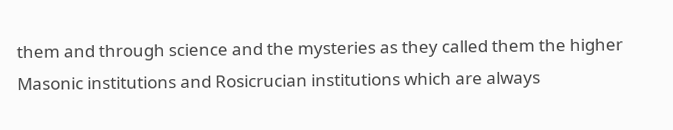them and through science and the mysteries as they called them the higher Masonic institutions and Rosicrucian institutions which are always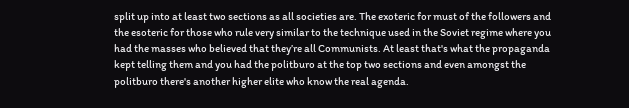split up into at least two sections as all societies are. The exoteric for must of the followers and the esoteric for those who rule very similar to the technique used in the Soviet regime where you had the masses who believed that they’re all Communists. At least that's what the propaganda kept telling them and you had the politburo at the top two sections and even amongst the politburo there's another higher elite who know the real agenda.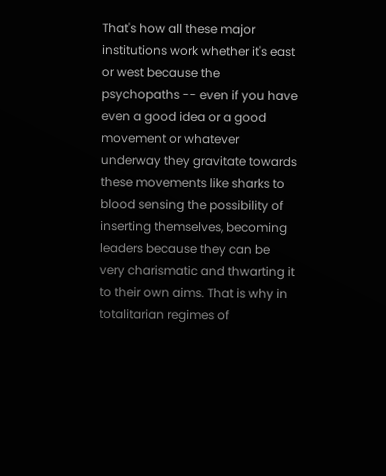That's how all these major institutions work whether it's east or west because the psychopaths -- even if you have even a good idea or a good movement or whatever underway they gravitate towards these movements like sharks to blood sensing the possibility of inserting themselves, becoming leaders because they can be very charismatic and thwarting it to their own aims. That is why in totalitarian regimes of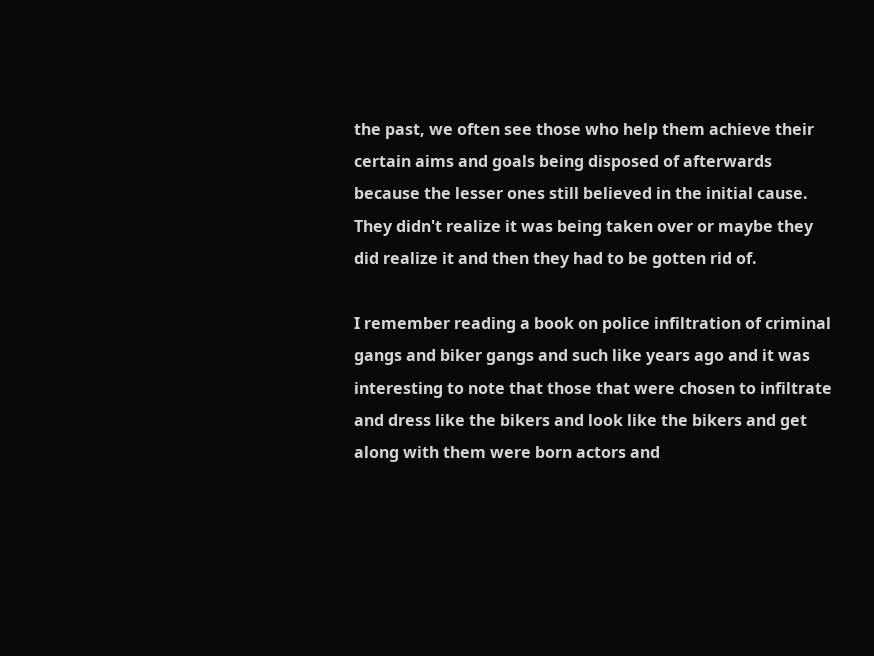the past, we often see those who help them achieve their certain aims and goals being disposed of afterwards because the lesser ones still believed in the initial cause. They didn't realize it was being taken over or maybe they did realize it and then they had to be gotten rid of.

I remember reading a book on police infiltration of criminal gangs and biker gangs and such like years ago and it was interesting to note that those that were chosen to infiltrate and dress like the bikers and look like the bikers and get along with them were born actors and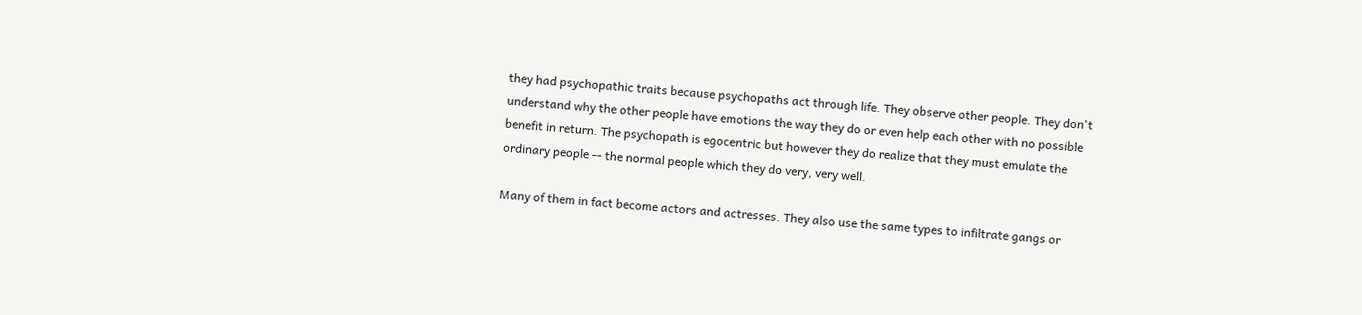they had psychopathic traits because psychopaths act through life. They observe other people. They don't understand why the other people have emotions the way they do or even help each other with no possible benefit in return. The psychopath is egocentric but however they do realize that they must emulate the ordinary people -- the normal people which they do very, very well.

Many of them in fact become actors and actresses. They also use the same types to infiltrate gangs or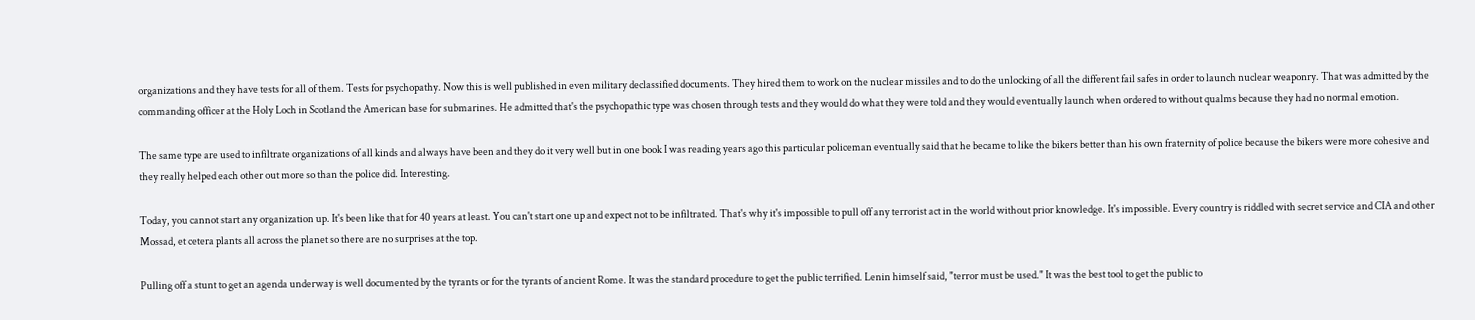organizations and they have tests for all of them. Tests for psychopathy. Now this is well published in even military declassified documents. They hired them to work on the nuclear missiles and to do the unlocking of all the different fail safes in order to launch nuclear weaponry. That was admitted by the commanding officer at the Holy Loch in Scotland the American base for submarines. He admitted that's the psychopathic type was chosen through tests and they would do what they were told and they would eventually launch when ordered to without qualms because they had no normal emotion.

The same type are used to infiltrate organizations of all kinds and always have been and they do it very well but in one book I was reading years ago this particular policeman eventually said that he became to like the bikers better than his own fraternity of police because the bikers were more cohesive and they really helped each other out more so than the police did. Interesting.

Today, you cannot start any organization up. It's been like that for 40 years at least. You can't start one up and expect not to be infiltrated. That's why it's impossible to pull off any terrorist act in the world without prior knowledge. It's impossible. Every country is riddled with secret service and CIA and other Mossad, et cetera plants all across the planet so there are no surprises at the top.

Pulling off a stunt to get an agenda underway is well documented by the tyrants or for the tyrants of ancient Rome. It was the standard procedure to get the public terrified. Lenin himself said, "terror must be used." It was the best tool to get the public to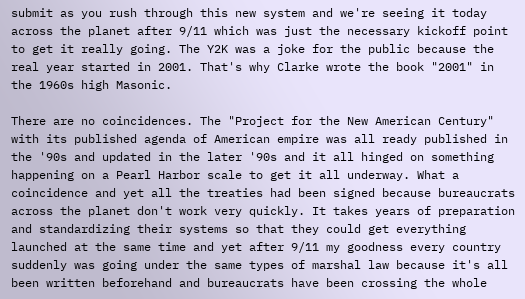submit as you rush through this new system and we're seeing it today across the planet after 9/11 which was just the necessary kickoff point to get it really going. The Y2K was a joke for the public because the real year started in 2001. That's why Clarke wrote the book "2001" in the 1960s high Masonic.

There are no coincidences. The "Project for the New American Century" with its published agenda of American empire was all ready published in the '90s and updated in the later '90s and it all hinged on something happening on a Pearl Harbor scale to get it all underway. What a coincidence and yet all the treaties had been signed because bureaucrats across the planet don't work very quickly. It takes years of preparation and standardizing their systems so that they could get everything launched at the same time and yet after 9/11 my goodness every country suddenly was going under the same types of marshal law because it's all been written beforehand and bureaucrats have been crossing the whole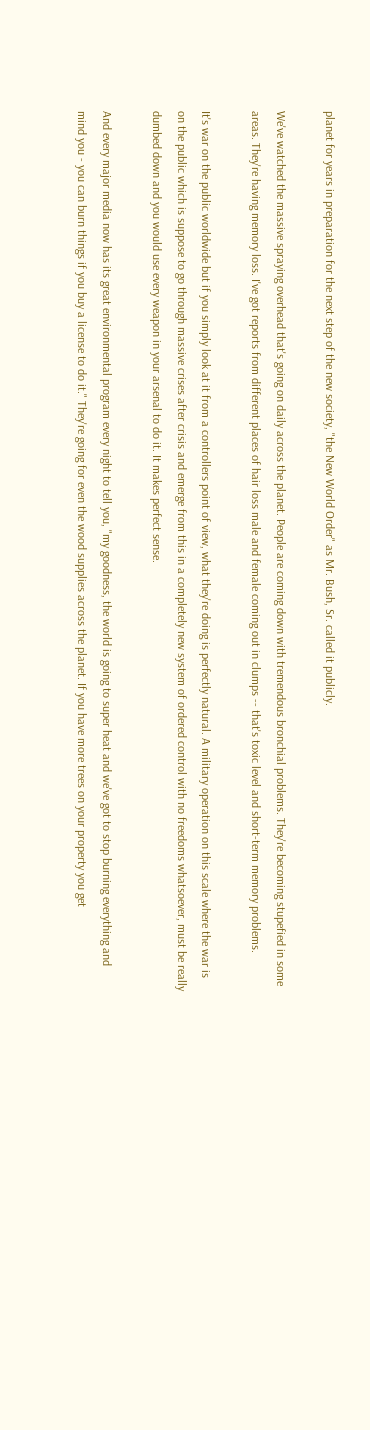planet for years in preparation for the next step of the new society, "the New World Order" as Mr. Bush, Sr. called it publicly.

We've watched the massive spraying overhead that's going on daily across the planet. People are coming down with tremendous bronchial problems. They're becoming stupefied in some areas. They're having memory loss. I've got reports from different places of hair loss male and female coming out in clumps -- that's toxic level and short-term memory problems.

It's war on the public worldwide but if you simply look at it from a controllers point of view, what they're doing is perfectly natural. A military operation on this scale where the war is on the public which is suppose to go through massive crises after crisis and emerge from this in a completely new system of ordered control with no freedoms whatsoever, must be really dumbed down and you would use every weapon in your arsenal to do it. It makes perfect sense.

And every major media now has its great environmental program every night to tell you, "my goodness, the world is going to super heat and we've got to stop burning everything and mind you - you can burn things if you buy a license to do it." They're going for even the wood supplies across the planet. If you have more trees on your property you get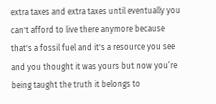extra taxes and extra taxes until eventually you can't afford to live there anymore because that's a fossil fuel and it's a resource you see and you thought it was yours but now you’re being taught the truth it belongs to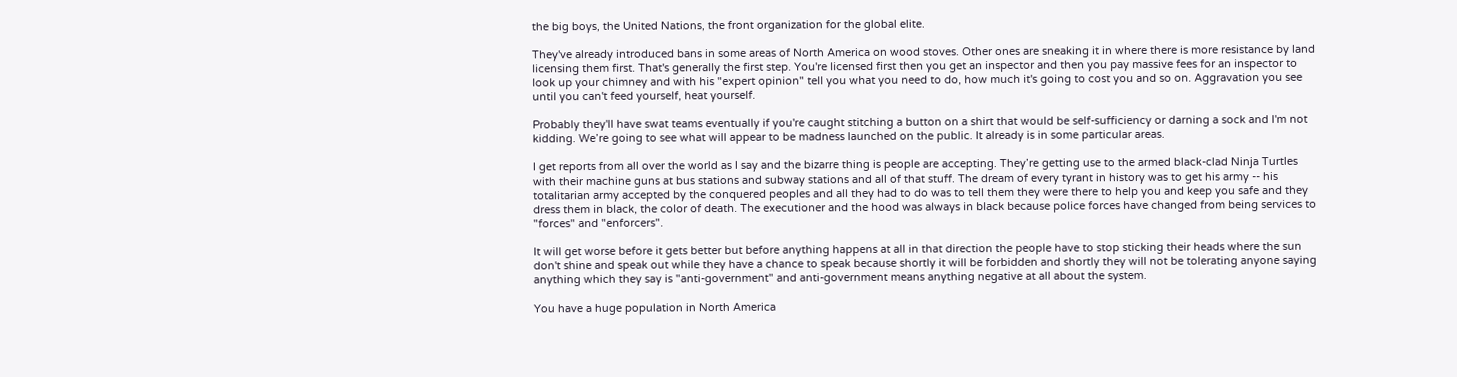the big boys, the United Nations, the front organization for the global elite.

They've already introduced bans in some areas of North America on wood stoves. Other ones are sneaking it in where there is more resistance by land licensing them first. That's generally the first step. You're licensed first then you get an inspector and then you pay massive fees for an inspector to look up your chimney and with his "expert opinion" tell you what you need to do, how much it's going to cost you and so on. Aggravation you see until you can't feed yourself, heat yourself.

Probably they'll have swat teams eventually if you're caught stitching a button on a shirt that would be self-sufficiency or darning a sock and I'm not kidding. We’re going to see what will appear to be madness launched on the public. It already is in some particular areas.

I get reports from all over the world as I say and the bizarre thing is people are accepting. They’re getting use to the armed black-clad Ninja Turtles with their machine guns at bus stations and subway stations and all of that stuff. The dream of every tyrant in history was to get his army -- his totalitarian army accepted by the conquered peoples and all they had to do was to tell them they were there to help you and keep you safe and they dress them in black, the color of death. The executioner and the hood was always in black because police forces have changed from being services to "forces" and "enforcers".

It will get worse before it gets better but before anything happens at all in that direction the people have to stop sticking their heads where the sun don't shine and speak out while they have a chance to speak because shortly it will be forbidden and shortly they will not be tolerating anyone saying anything which they say is "anti-government" and anti-government means anything negative at all about the system.

You have a huge population in North America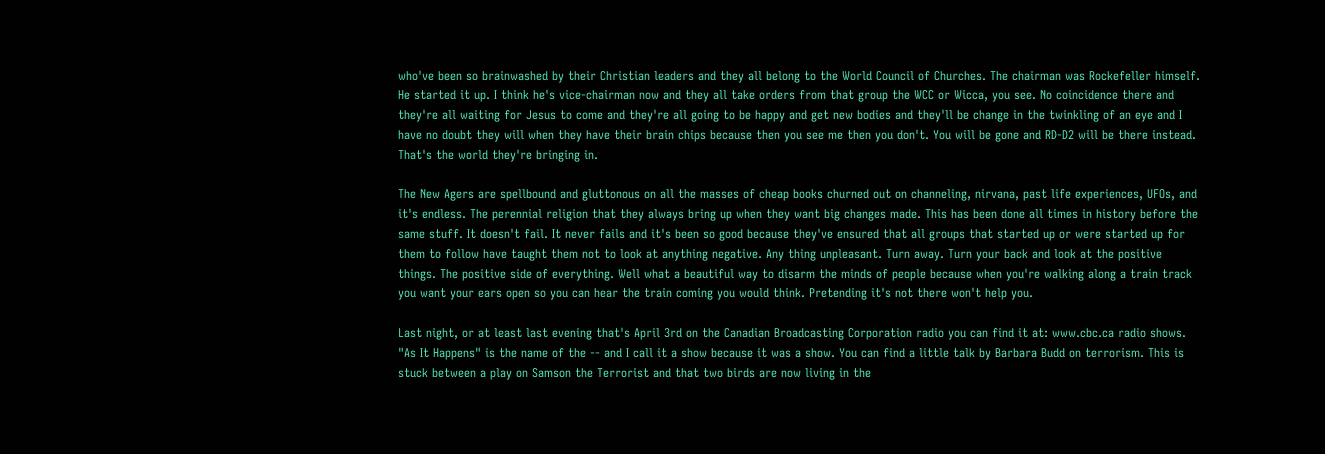who've been so brainwashed by their Christian leaders and they all belong to the World Council of Churches. The chairman was Rockefeller himself. He started it up. I think he's vice-chairman now and they all take orders from that group the WCC or Wicca, you see. No coincidence there and they're all waiting for Jesus to come and they're all going to be happy and get new bodies and they'll be change in the twinkling of an eye and I have no doubt they will when they have their brain chips because then you see me then you don't. You will be gone and RD-D2 will be there instead. That's the world they're bringing in.

The New Agers are spellbound and gluttonous on all the masses of cheap books churned out on channeling, nirvana, past life experiences, UFOs, and it's endless. The perennial religion that they always bring up when they want big changes made. This has been done all times in history before the same stuff. It doesn't fail. It never fails and it's been so good because they've ensured that all groups that started up or were started up for them to follow have taught them not to look at anything negative. Any thing unpleasant. Turn away. Turn your back and look at the positive things. The positive side of everything. Well what a beautiful way to disarm the minds of people because when you're walking along a train track you want your ears open so you can hear the train coming you would think. Pretending it's not there won't help you.

Last night, or at least last evening that's April 3rd on the Canadian Broadcasting Corporation radio you can find it at: www.cbc.ca radio shows. "As It Happens" is the name of the -- and I call it a show because it was a show. You can find a little talk by Barbara Budd on terrorism. This is stuck between a play on Samson the Terrorist and that two birds are now living in the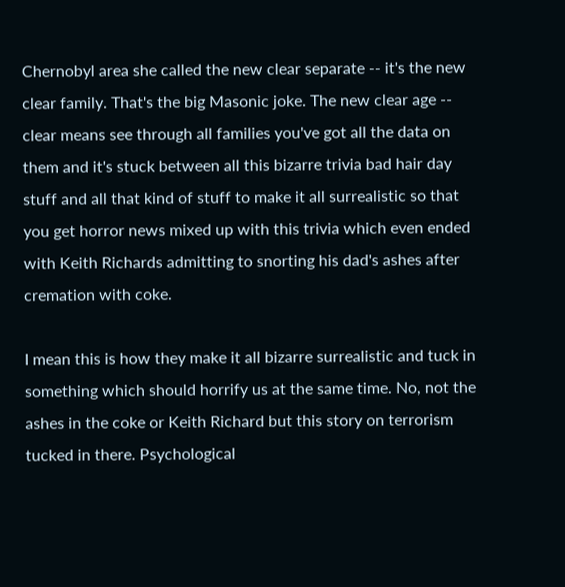Chernobyl area she called the new clear separate -- it's the new clear family. That's the big Masonic joke. The new clear age -- clear means see through all families you've got all the data on them and it's stuck between all this bizarre trivia bad hair day stuff and all that kind of stuff to make it all surrealistic so that you get horror news mixed up with this trivia which even ended with Keith Richards admitting to snorting his dad's ashes after cremation with coke.

I mean this is how they make it all bizarre surrealistic and tuck in something which should horrify us at the same time. No, not the ashes in the coke or Keith Richard but this story on terrorism tucked in there. Psychological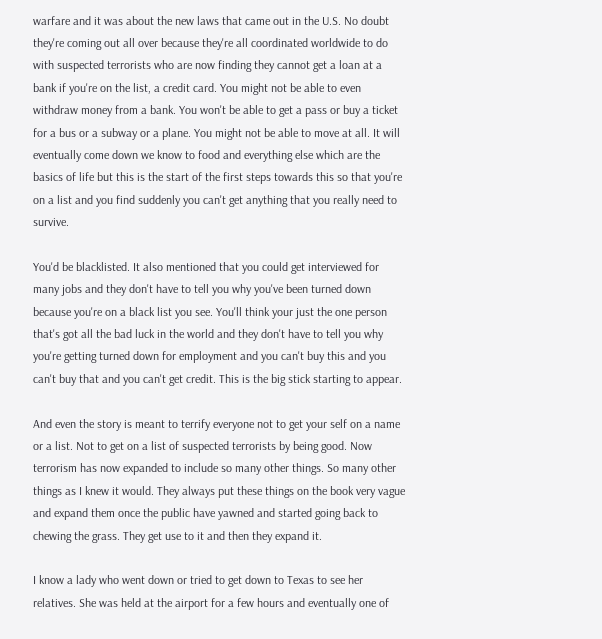warfare and it was about the new laws that came out in the U.S. No doubt they're coming out all over because they're all coordinated worldwide to do with suspected terrorists who are now finding they cannot get a loan at a bank if you're on the list, a credit card. You might not be able to even withdraw money from a bank. You won't be able to get a pass or buy a ticket for a bus or a subway or a plane. You might not be able to move at all. It will eventually come down we know to food and everything else which are the basics of life but this is the start of the first steps towards this so that you're on a list and you find suddenly you can't get anything that you really need to survive.

You'd be blacklisted. It also mentioned that you could get interviewed for many jobs and they don't have to tell you why you've been turned down because you're on a black list you see. You'll think your just the one person that's got all the bad luck in the world and they don't have to tell you why you're getting turned down for employment and you can't buy this and you can't buy that and you can't get credit. This is the big stick starting to appear.

And even the story is meant to terrify everyone not to get your self on a name or a list. Not to get on a list of suspected terrorists by being good. Now terrorism has now expanded to include so many other things. So many other things as I knew it would. They always put these things on the book very vague and expand them once the public have yawned and started going back to chewing the grass. They get use to it and then they expand it.

I know a lady who went down or tried to get down to Texas to see her relatives. She was held at the airport for a few hours and eventually one of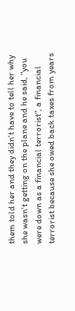them told her and they didn't have to tell her why she wasn't getting on the plane and he said, "you were down as a financial terrorist", a financial terrorist because she owed back taxes from years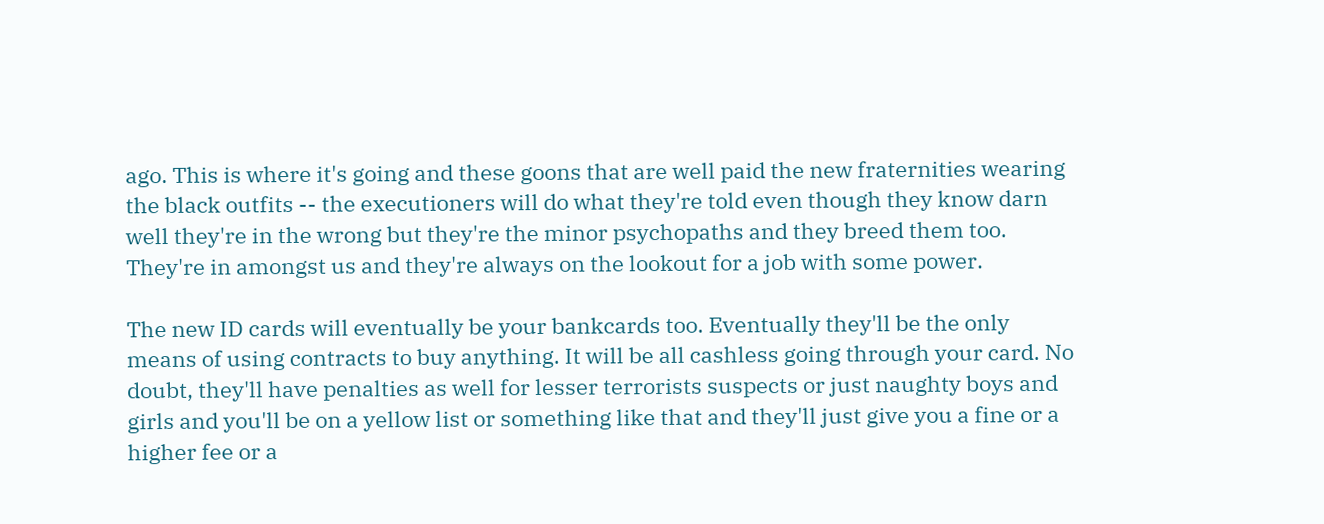ago. This is where it's going and these goons that are well paid the new fraternities wearing the black outfits -- the executioners will do what they're told even though they know darn well they're in the wrong but they're the minor psychopaths and they breed them too. They're in amongst us and they're always on the lookout for a job with some power.

The new ID cards will eventually be your bankcards too. Eventually they'll be the only means of using contracts to buy anything. It will be all cashless going through your card. No doubt, they'll have penalties as well for lesser terrorists suspects or just naughty boys and girls and you'll be on a yellow list or something like that and they'll just give you a fine or a higher fee or a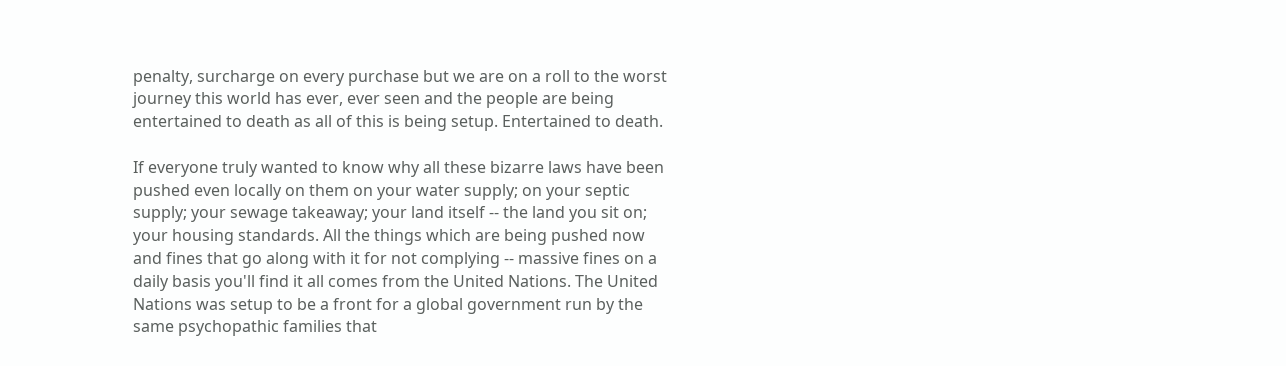penalty, surcharge on every purchase but we are on a roll to the worst journey this world has ever, ever seen and the people are being entertained to death as all of this is being setup. Entertained to death.

If everyone truly wanted to know why all these bizarre laws have been pushed even locally on them on your water supply; on your septic supply; your sewage takeaway; your land itself -- the land you sit on; your housing standards. All the things which are being pushed now and fines that go along with it for not complying -- massive fines on a daily basis you'll find it all comes from the United Nations. The United Nations was setup to be a front for a global government run by the same psychopathic families that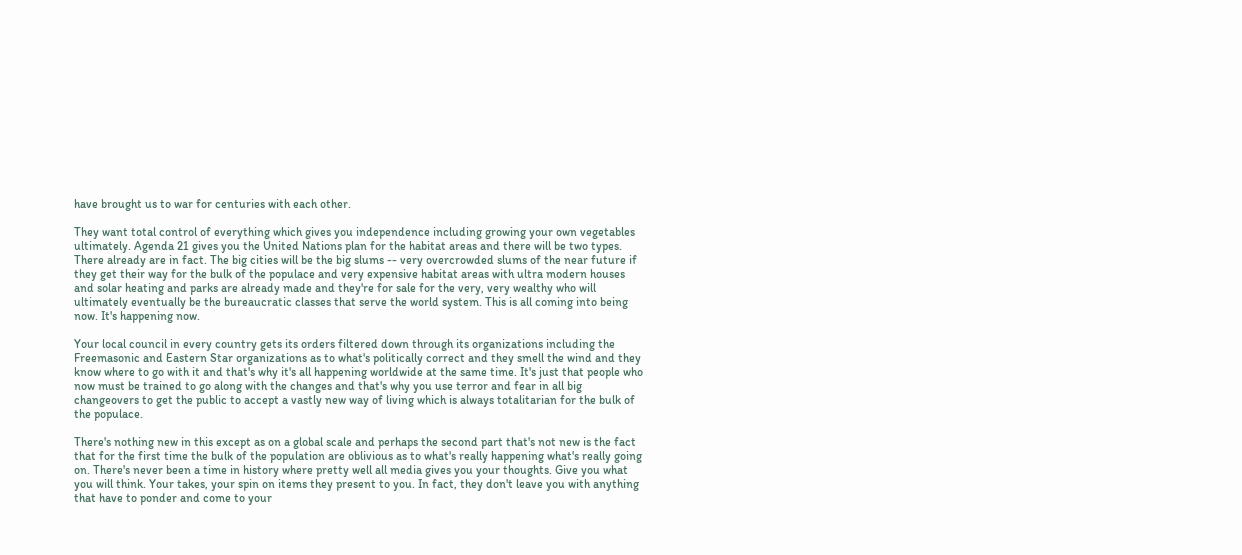have brought us to war for centuries with each other.

They want total control of everything which gives you independence including growing your own vegetables ultimately. Agenda 21 gives you the United Nations plan for the habitat areas and there will be two types. There already are in fact. The big cities will be the big slums -- very overcrowded slums of the near future if they get their way for the bulk of the populace and very expensive habitat areas with ultra modern houses and solar heating and parks are already made and they're for sale for the very, very wealthy who will ultimately eventually be the bureaucratic classes that serve the world system. This is all coming into being now. It's happening now.

Your local council in every country gets its orders filtered down through its organizations including the Freemasonic and Eastern Star organizations as to what's politically correct and they smell the wind and they know where to go with it and that's why it's all happening worldwide at the same time. It's just that people who now must be trained to go along with the changes and that's why you use terror and fear in all big changeovers to get the public to accept a vastly new way of living which is always totalitarian for the bulk of the populace.

There's nothing new in this except as on a global scale and perhaps the second part that's not new is the fact that for the first time the bulk of the population are oblivious as to what's really happening what's really going on. There's never been a time in history where pretty well all media gives you your thoughts. Give you what you will think. Your takes, your spin on items they present to you. In fact, they don't leave you with anything that have to ponder and come to your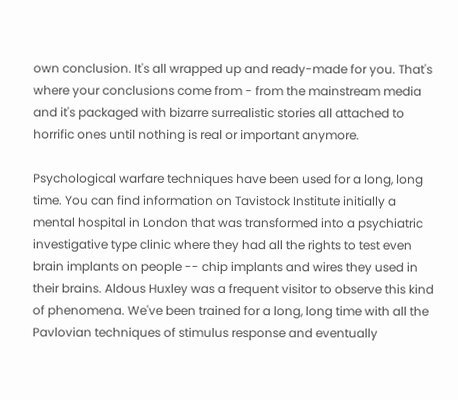own conclusion. It's all wrapped up and ready-made for you. That's where your conclusions come from - from the mainstream media and it's packaged with bizarre surrealistic stories all attached to horrific ones until nothing is real or important anymore.

Psychological warfare techniques have been used for a long, long time. You can find information on Tavistock Institute initially a mental hospital in London that was transformed into a psychiatric investigative type clinic where they had all the rights to test even brain implants on people -- chip implants and wires they used in their brains. Aldous Huxley was a frequent visitor to observe this kind of phenomena. We've been trained for a long, long time with all the Pavlovian techniques of stimulus response and eventually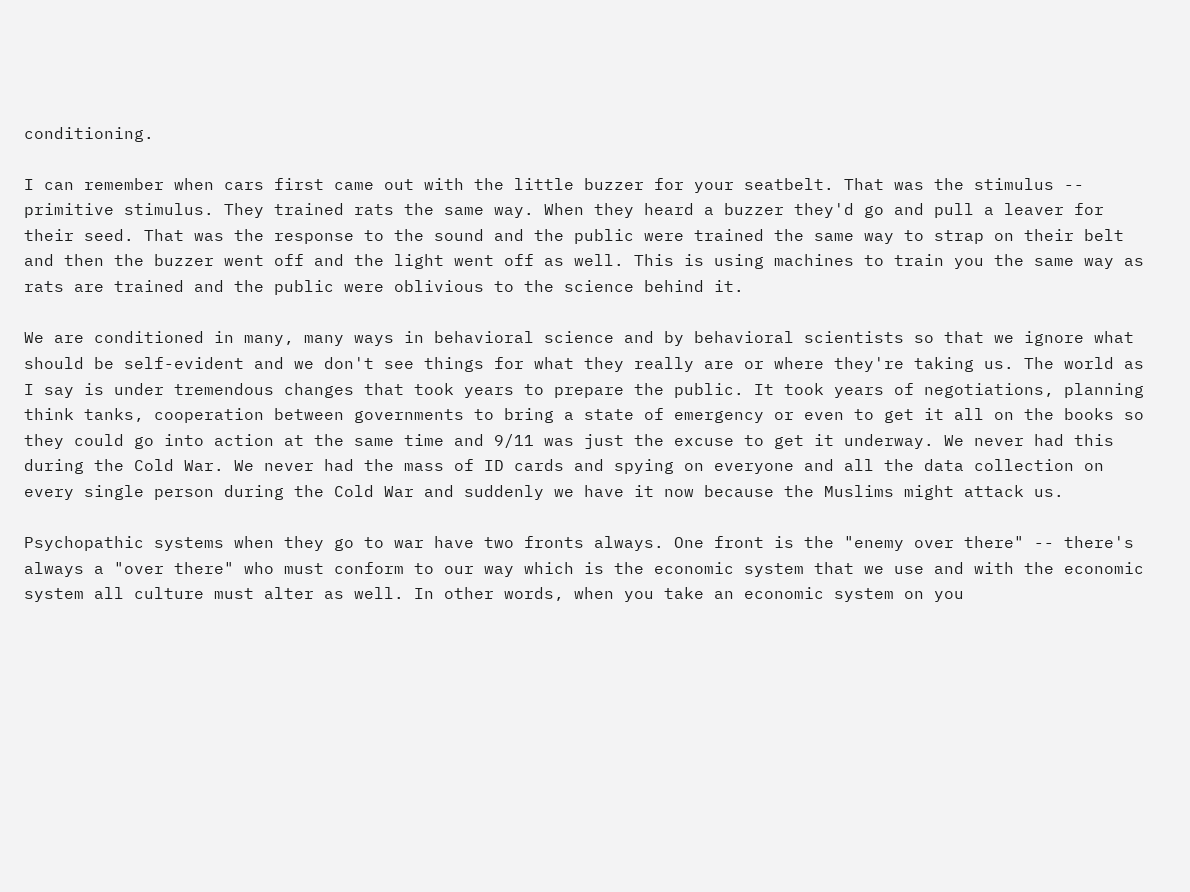conditioning.

I can remember when cars first came out with the little buzzer for your seatbelt. That was the stimulus -- primitive stimulus. They trained rats the same way. When they heard a buzzer they'd go and pull a leaver for their seed. That was the response to the sound and the public were trained the same way to strap on their belt and then the buzzer went off and the light went off as well. This is using machines to train you the same way as rats are trained and the public were oblivious to the science behind it.

We are conditioned in many, many ways in behavioral science and by behavioral scientists so that we ignore what should be self-evident and we don't see things for what they really are or where they're taking us. The world as I say is under tremendous changes that took years to prepare the public. It took years of negotiations, planning think tanks, cooperation between governments to bring a state of emergency or even to get it all on the books so they could go into action at the same time and 9/11 was just the excuse to get it underway. We never had this during the Cold War. We never had the mass of ID cards and spying on everyone and all the data collection on every single person during the Cold War and suddenly we have it now because the Muslims might attack us.

Psychopathic systems when they go to war have two fronts always. One front is the "enemy over there" -- there's always a "over there" who must conform to our way which is the economic system that we use and with the economic system all culture must alter as well. In other words, when you take an economic system on you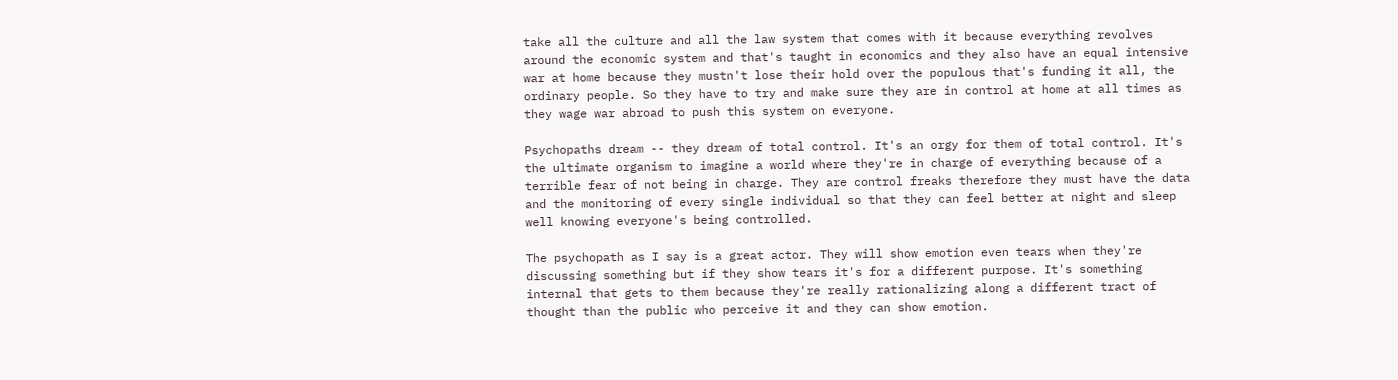take all the culture and all the law system that comes with it because everything revolves around the economic system and that's taught in economics and they also have an equal intensive war at home because they mustn't lose their hold over the populous that's funding it all, the ordinary people. So they have to try and make sure they are in control at home at all times as they wage war abroad to push this system on everyone.

Psychopaths dream -- they dream of total control. It's an orgy for them of total control. It's the ultimate organism to imagine a world where they're in charge of everything because of a terrible fear of not being in charge. They are control freaks therefore they must have the data and the monitoring of every single individual so that they can feel better at night and sleep well knowing everyone's being controlled.

The psychopath as I say is a great actor. They will show emotion even tears when they're discussing something but if they show tears it's for a different purpose. It's something internal that gets to them because they're really rationalizing along a different tract of thought than the public who perceive it and they can show emotion.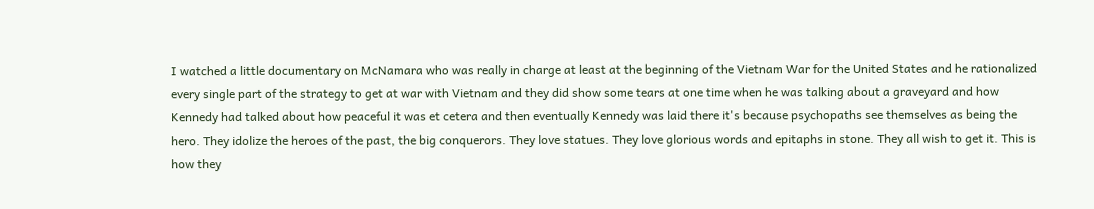I watched a little documentary on McNamara who was really in charge at least at the beginning of the Vietnam War for the United States and he rationalized every single part of the strategy to get at war with Vietnam and they did show some tears at one time when he was talking about a graveyard and how Kennedy had talked about how peaceful it was et cetera and then eventually Kennedy was laid there it's because psychopaths see themselves as being the hero. They idolize the heroes of the past, the big conquerors. They love statues. They love glorious words and epitaphs in stone. They all wish to get it. This is how they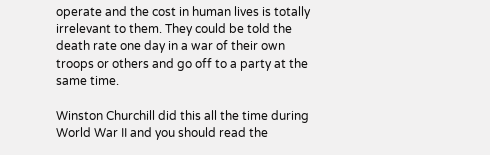operate and the cost in human lives is totally irrelevant to them. They could be told the death rate one day in a war of their own troops or others and go off to a party at the same time.

Winston Churchill did this all the time during World War II and you should read the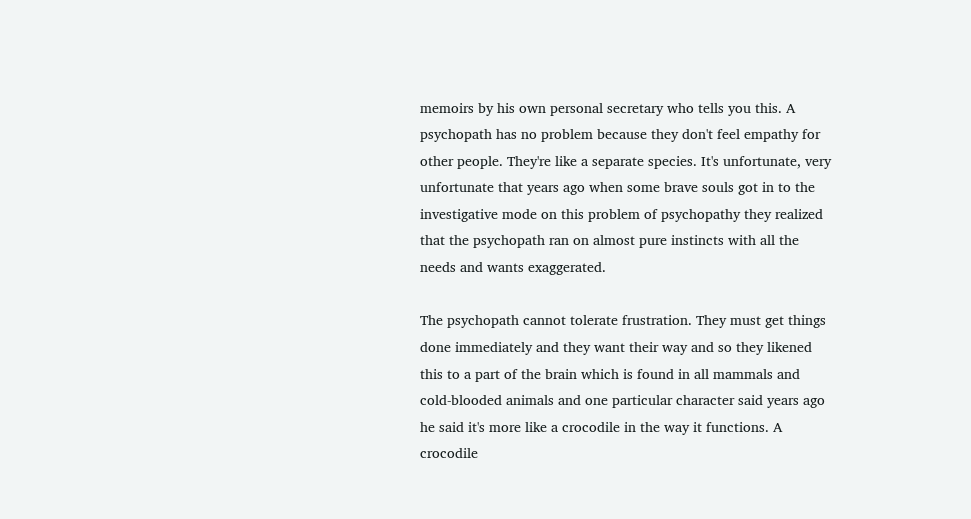memoirs by his own personal secretary who tells you this. A psychopath has no problem because they don't feel empathy for other people. They're like a separate species. It's unfortunate, very unfortunate that years ago when some brave souls got in to the investigative mode on this problem of psychopathy they realized that the psychopath ran on almost pure instincts with all the needs and wants exaggerated.

The psychopath cannot tolerate frustration. They must get things done immediately and they want their way and so they likened this to a part of the brain which is found in all mammals and cold-blooded animals and one particular character said years ago he said it's more like a crocodile in the way it functions. A crocodile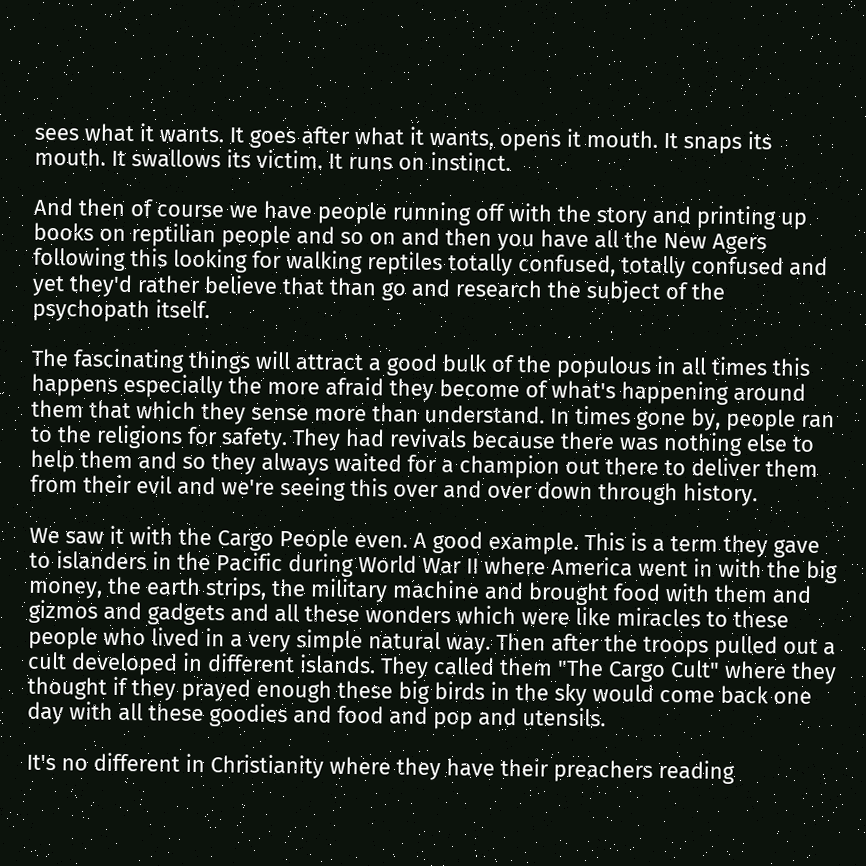sees what it wants. It goes after what it wants, opens it mouth. It snaps its mouth. It swallows its victim. It runs on instinct.

And then of course we have people running off with the story and printing up books on reptilian people and so on and then you have all the New Agers following this looking for walking reptiles totally confused, totally confused and yet they'd rather believe that than go and research the subject of the psychopath itself.

The fascinating things will attract a good bulk of the populous in all times this happens especially the more afraid they become of what's happening around them that which they sense more than understand. In times gone by, people ran to the religions for safety. They had revivals because there was nothing else to help them and so they always waited for a champion out there to deliver them from their evil and we're seeing this over and over down through history.

We saw it with the Cargo People even. A good example. This is a term they gave to islanders in the Pacific during World War II where America went in with the big money, the earth strips, the military machine and brought food with them and gizmos and gadgets and all these wonders which were like miracles to these people who lived in a very simple natural way. Then after the troops pulled out a cult developed in different islands. They called them "The Cargo Cult" where they thought if they prayed enough these big birds in the sky would come back one day with all these goodies and food and pop and utensils.

It's no different in Christianity where they have their preachers reading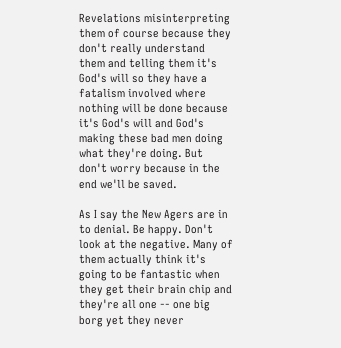Revelations misinterpreting them of course because they don't really understand them and telling them it's God's will so they have a fatalism involved where nothing will be done because it's God's will and God's making these bad men doing what they're doing. But don't worry because in the end we'll be saved.

As I say the New Agers are in to denial. Be happy. Don't look at the negative. Many of them actually think it's going to be fantastic when they get their brain chip and they're all one -- one big borg yet they never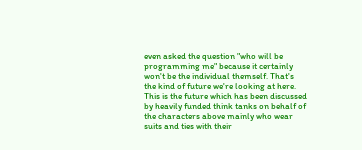even asked the question "who will be programming me" because it certainly won't be the individual themself. That's the kind of future we're looking at here. This is the future which has been discussed by heavily funded think tanks on behalf of the characters above mainly who wear suits and ties with their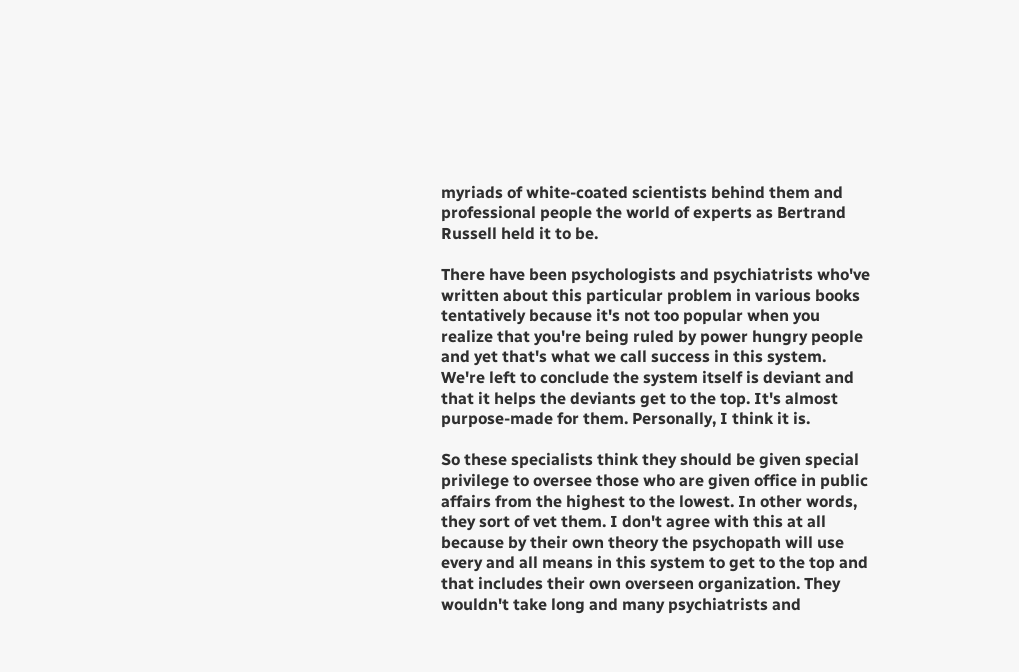myriads of white-coated scientists behind them and professional people the world of experts as Bertrand Russell held it to be.

There have been psychologists and psychiatrists who've written about this particular problem in various books tentatively because it's not too popular when you realize that you're being ruled by power hungry people and yet that's what we call success in this system. We're left to conclude the system itself is deviant and that it helps the deviants get to the top. It's almost purpose-made for them. Personally, I think it is.

So these specialists think they should be given special privilege to oversee those who are given office in public affairs from the highest to the lowest. In other words, they sort of vet them. I don't agree with this at all because by their own theory the psychopath will use every and all means in this system to get to the top and that includes their own overseen organization. They wouldn't take long and many psychiatrists and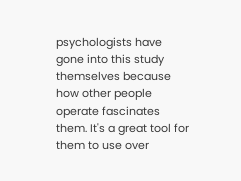psychologists have gone into this study themselves because how other people operate fascinates them. It's a great tool for them to use over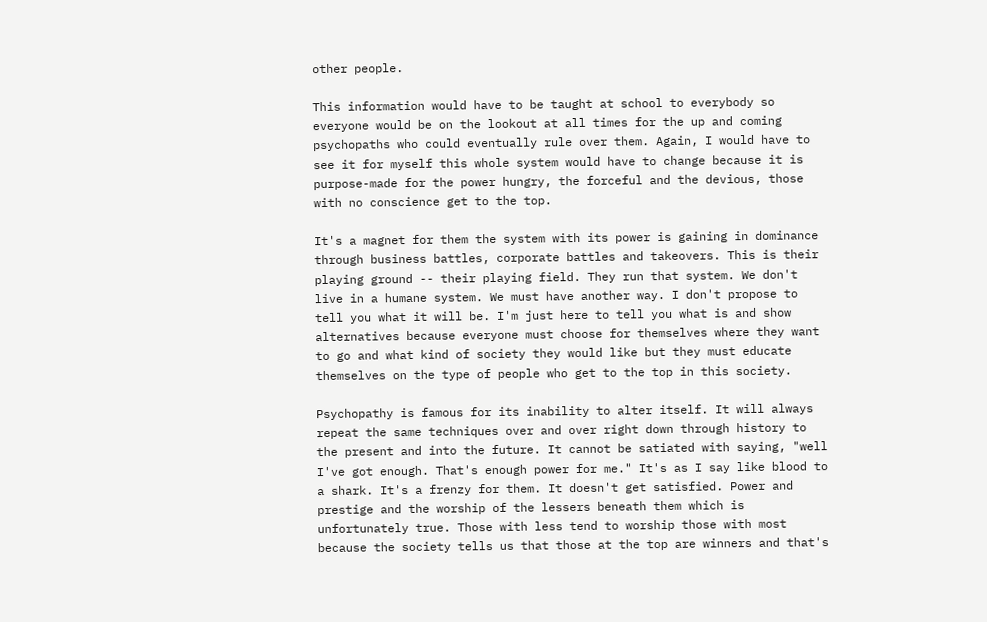other people.

This information would have to be taught at school to everybody so everyone would be on the lookout at all times for the up and coming psychopaths who could eventually rule over them. Again, I would have to see it for myself this whole system would have to change because it is purpose-made for the power hungry, the forceful and the devious, those with no conscience get to the top.

It's a magnet for them the system with its power is gaining in dominance through business battles, corporate battles and takeovers. This is their playing ground -- their playing field. They run that system. We don't live in a humane system. We must have another way. I don't propose to tell you what it will be. I'm just here to tell you what is and show alternatives because everyone must choose for themselves where they want to go and what kind of society they would like but they must educate themselves on the type of people who get to the top in this society.

Psychopathy is famous for its inability to alter itself. It will always repeat the same techniques over and over right down through history to the present and into the future. It cannot be satiated with saying, "well I've got enough. That's enough power for me." It's as I say like blood to a shark. It's a frenzy for them. It doesn't get satisfied. Power and prestige and the worship of the lessers beneath them which is unfortunately true. Those with less tend to worship those with most because the society tells us that those at the top are winners and that's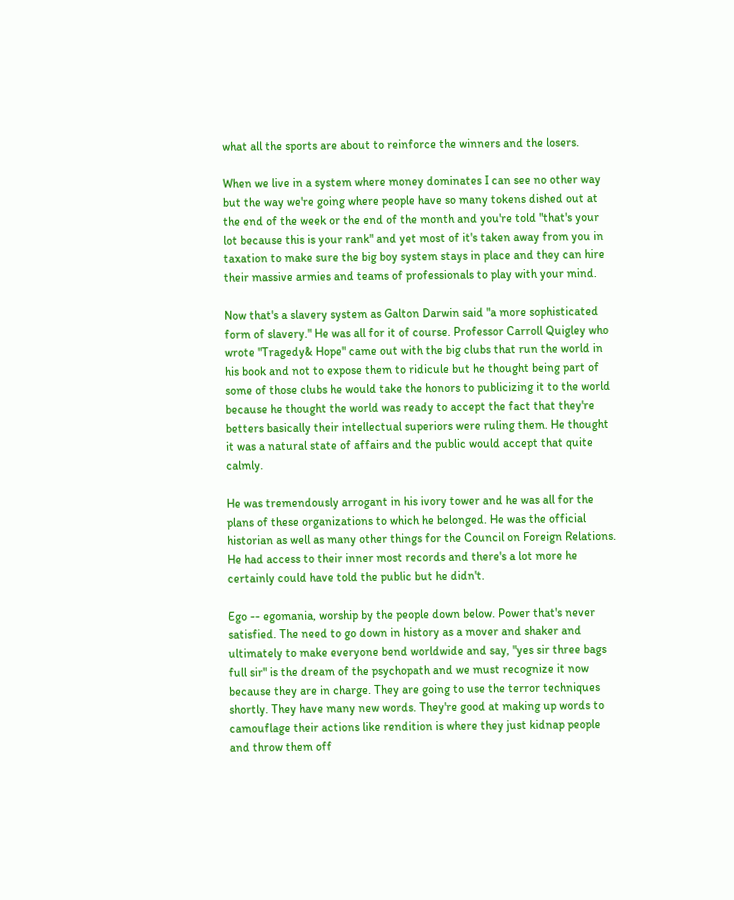what all the sports are about to reinforce the winners and the losers.

When we live in a system where money dominates I can see no other way but the way we're going where people have so many tokens dished out at the end of the week or the end of the month and you're told "that's your lot because this is your rank" and yet most of it's taken away from you in taxation to make sure the big boy system stays in place and they can hire their massive armies and teams of professionals to play with your mind.

Now that's a slavery system as Galton Darwin said "a more sophisticated form of slavery." He was all for it of course. Professor Carroll Quigley who wrote "Tragedy& Hope" came out with the big clubs that run the world in his book and not to expose them to ridicule but he thought being part of some of those clubs he would take the honors to publicizing it to the world because he thought the world was ready to accept the fact that they're betters basically their intellectual superiors were ruling them. He thought it was a natural state of affairs and the public would accept that quite calmly.

He was tremendously arrogant in his ivory tower and he was all for the plans of these organizations to which he belonged. He was the official historian as well as many other things for the Council on Foreign Relations. He had access to their inner most records and there's a lot more he certainly could have told the public but he didn't.

Ego -- egomania, worship by the people down below. Power that's never satisfied. The need to go down in history as a mover and shaker and ultimately to make everyone bend worldwide and say, "yes sir three bags full sir" is the dream of the psychopath and we must recognize it now because they are in charge. They are going to use the terror techniques shortly. They have many new words. They're good at making up words to camouflage their actions like rendition is where they just kidnap people and throw them off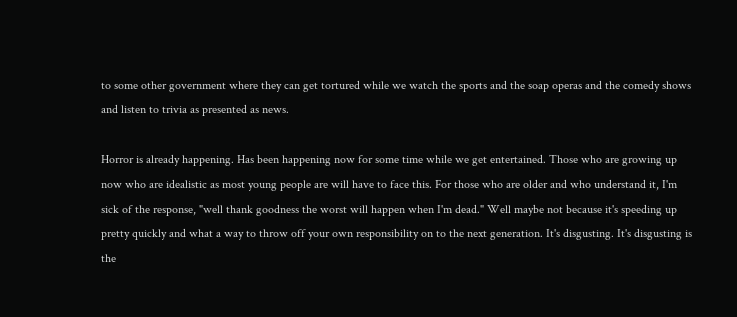to some other government where they can get tortured while we watch the sports and the soap operas and the comedy shows and listen to trivia as presented as news.

Horror is already happening. Has been happening now for some time while we get entertained. Those who are growing up now who are idealistic as most young people are will have to face this. For those who are older and who understand it, I'm sick of the response, "well thank goodness the worst will happen when I'm dead." Well maybe not because it's speeding up pretty quickly and what a way to throw off your own responsibility on to the next generation. It's disgusting. It's disgusting is the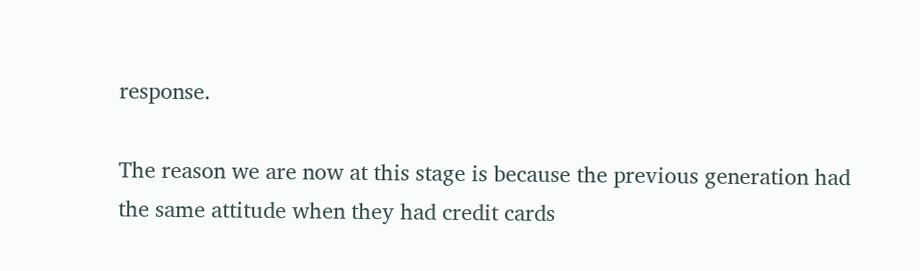response.

The reason we are now at this stage is because the previous generation had the same attitude when they had credit cards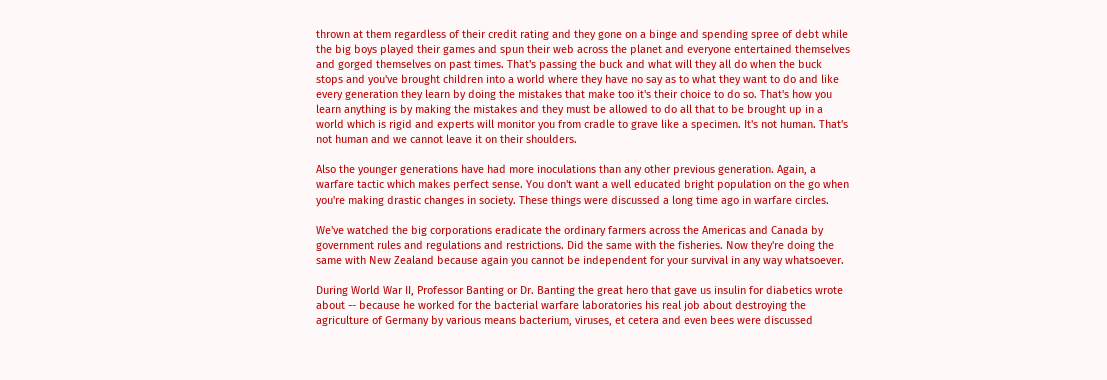thrown at them regardless of their credit rating and they gone on a binge and spending spree of debt while the big boys played their games and spun their web across the planet and everyone entertained themselves and gorged themselves on past times. That's passing the buck and what will they all do when the buck stops and you've brought children into a world where they have no say as to what they want to do and like every generation they learn by doing the mistakes that make too it's their choice to do so. That's how you learn anything is by making the mistakes and they must be allowed to do all that to be brought up in a world which is rigid and experts will monitor you from cradle to grave like a specimen. It's not human. That's not human and we cannot leave it on their shoulders.

Also the younger generations have had more inoculations than any other previous generation. Again, a warfare tactic which makes perfect sense. You don't want a well educated bright population on the go when you're making drastic changes in society. These things were discussed a long time ago in warfare circles.

We've watched the big corporations eradicate the ordinary farmers across the Americas and Canada by government rules and regulations and restrictions. Did the same with the fisheries. Now they're doing the same with New Zealand because again you cannot be independent for your survival in any way whatsoever.

During World War II, Professor Banting or Dr. Banting the great hero that gave us insulin for diabetics wrote about -- because he worked for the bacterial warfare laboratories his real job about destroying the agriculture of Germany by various means bacterium, viruses, et cetera and even bees were discussed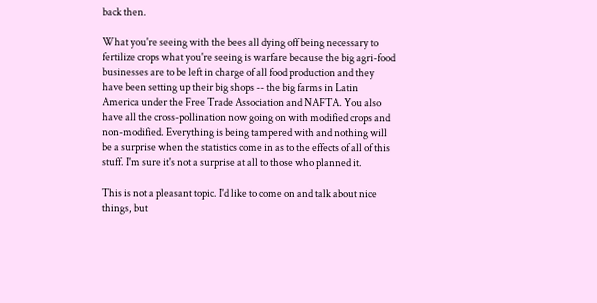back then.

What you're seeing with the bees all dying off being necessary to fertilize crops what you're seeing is warfare because the big agri-food businesses are to be left in charge of all food production and they have been setting up their big shops -- the big farms in Latin America under the Free Trade Association and NAFTA. You also have all the cross-pollination now going on with modified crops and non-modified. Everything is being tampered with and nothing will be a surprise when the statistics come in as to the effects of all of this stuff. I'm sure it's not a surprise at all to those who planned it.

This is not a pleasant topic. I'd like to come on and talk about nice things, but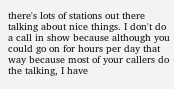there's lots of stations out there talking about nice things. I don't do a call in show because although you could go on for hours per day that way because most of your callers do the talking, I have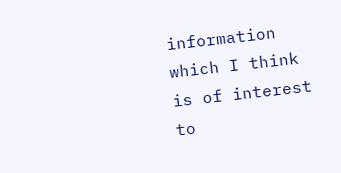information which I think is of interest to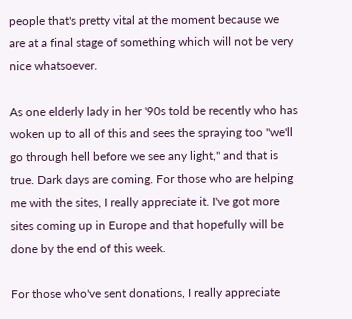people that's pretty vital at the moment because we are at a final stage of something which will not be very nice whatsoever.

As one elderly lady in her '90s told be recently who has woken up to all of this and sees the spraying too "we'll go through hell before we see any light," and that is true. Dark days are coming. For those who are helping me with the sites, I really appreciate it. I've got more sites coming up in Europe and that hopefully will be done by the end of this week.

For those who've sent donations, I really appreciate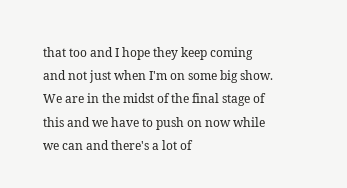that too and I hope they keep coming and not just when I'm on some big show. We are in the midst of the final stage of this and we have to push on now while we can and there's a lot of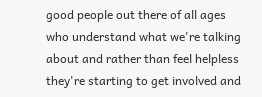good people out there of all ages who understand what we're talking about and rather than feel helpless they're starting to get involved and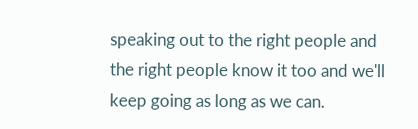speaking out to the right people and the right people know it too and we'll keep going as long as we can.